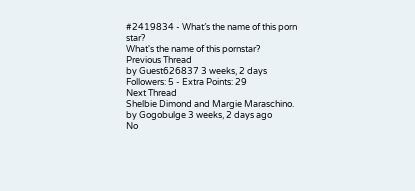#2419834 - What′s the name of this porn star?
What's the name of this pornstar?
Previous Thread
by Guest626837 3 weeks, 2 days
Followers: 5 - Extra Points: 29
Next Thread
Shelbie Dimond and Margie Maraschino.
by Gogobulge 3 weeks, 2 days ago
No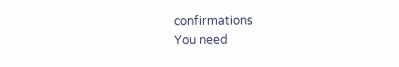confirmations
You need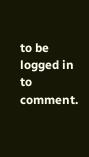to be logged in to comment.